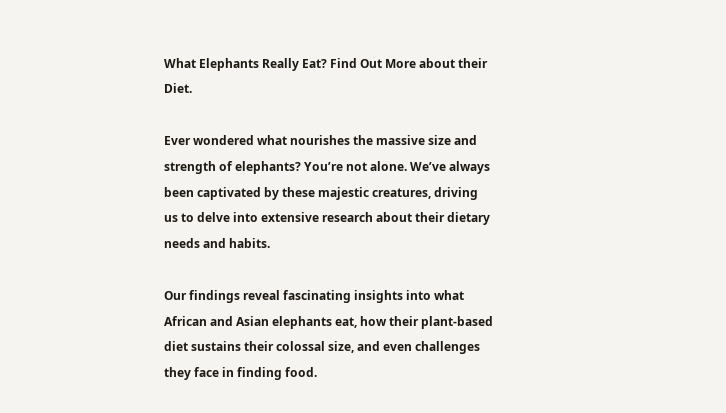What Elephants Really Eat? Find Out More about their Diet.

Ever wondered what nourishes the massive size and strength of elephants? You’re not alone. We’ve always been captivated by these majestic creatures, driving us to delve into extensive research about their dietary needs and habits.

Our findings reveal fascinating insights into what African and Asian elephants eat, how their plant-based diet sustains their colossal size, and even challenges they face in finding food.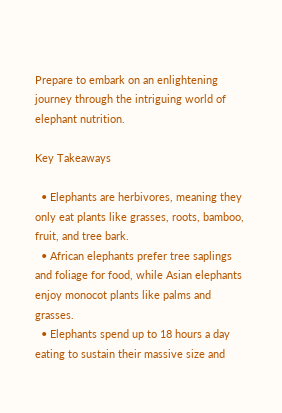Prepare to embark on an enlightening journey through the intriguing world of elephant nutrition.

Key Takeaways

  • Elephants are herbivores, meaning they only eat plants like grasses, roots, bamboo, fruit, and tree bark.
  • African elephants prefer tree saplings and foliage for food, while Asian elephants enjoy monocot plants like palms and grasses.
  • Elephants spend up to 18 hours a day eating to sustain their massive size and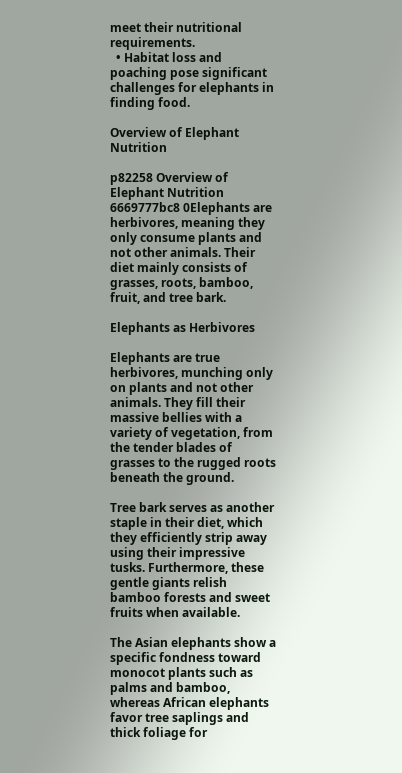meet their nutritional requirements.
  • Habitat loss and poaching pose significant challenges for elephants in finding food.

Overview of Elephant Nutrition

p82258 Overview of Elephant Nutrition 6669777bc8 0Elephants are herbivores, meaning they only consume plants and not other animals. Their diet mainly consists of grasses, roots, bamboo, fruit, and tree bark.

Elephants as Herbivores

Elephants are true herbivores, munching only on plants and not other animals. They fill their massive bellies with a variety of vegetation, from the tender blades of grasses to the rugged roots beneath the ground.

Tree bark serves as another staple in their diet, which they efficiently strip away using their impressive tusks. Furthermore, these gentle giants relish bamboo forests and sweet fruits when available.

The Asian elephants show a specific fondness toward monocot plants such as palms and bamboo, whereas African elephants favor tree saplings and thick foliage for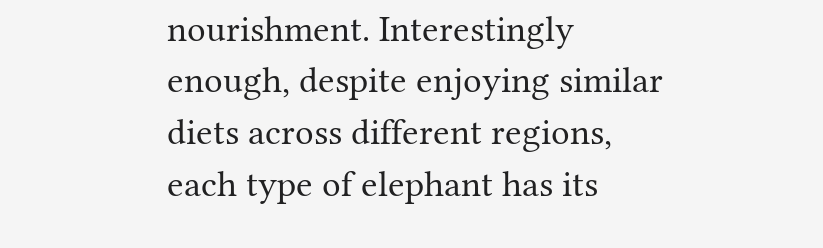nourishment. Interestingly enough, despite enjoying similar diets across different regions, each type of elephant has its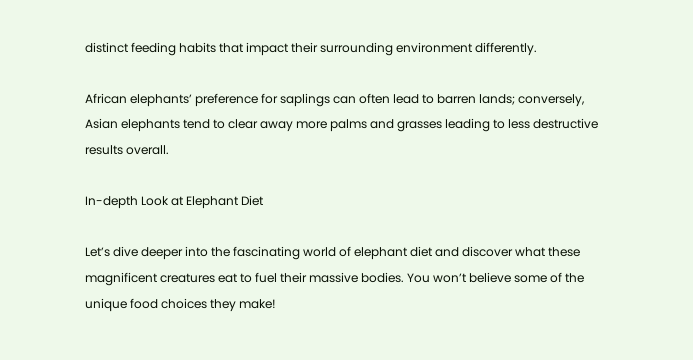distinct feeding habits that impact their surrounding environment differently.

African elephants’ preference for saplings can often lead to barren lands; conversely, Asian elephants tend to clear away more palms and grasses leading to less destructive results overall.

In-depth Look at Elephant Diet

Let’s dive deeper into the fascinating world of elephant diet and discover what these magnificent creatures eat to fuel their massive bodies. You won’t believe some of the unique food choices they make!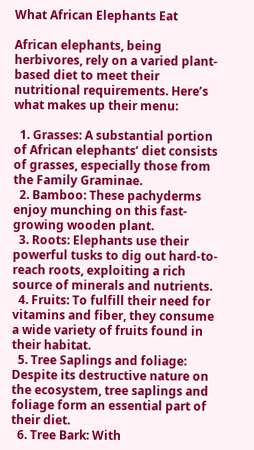What African Elephants Eat

African elephants, being herbivores, rely on a varied plant-based diet to meet their nutritional requirements. Here’s what makes up their menu:

  1. Grasses: A substantial portion of African elephants’ diet consists of grasses, especially those from the Family Graminae.
  2. Bamboo: These pachyderms enjoy munching on this fast-growing wooden plant.
  3. Roots: Elephants use their powerful tusks to dig out hard-to-reach roots, exploiting a rich source of minerals and nutrients.
  4. Fruits: To fulfill their need for vitamins and fiber, they consume a wide variety of fruits found in their habitat.
  5. Tree Saplings and foliage: Despite its destructive nature on the ecosystem, tree saplings and foliage form an essential part of their diet.
  6. Tree Bark: With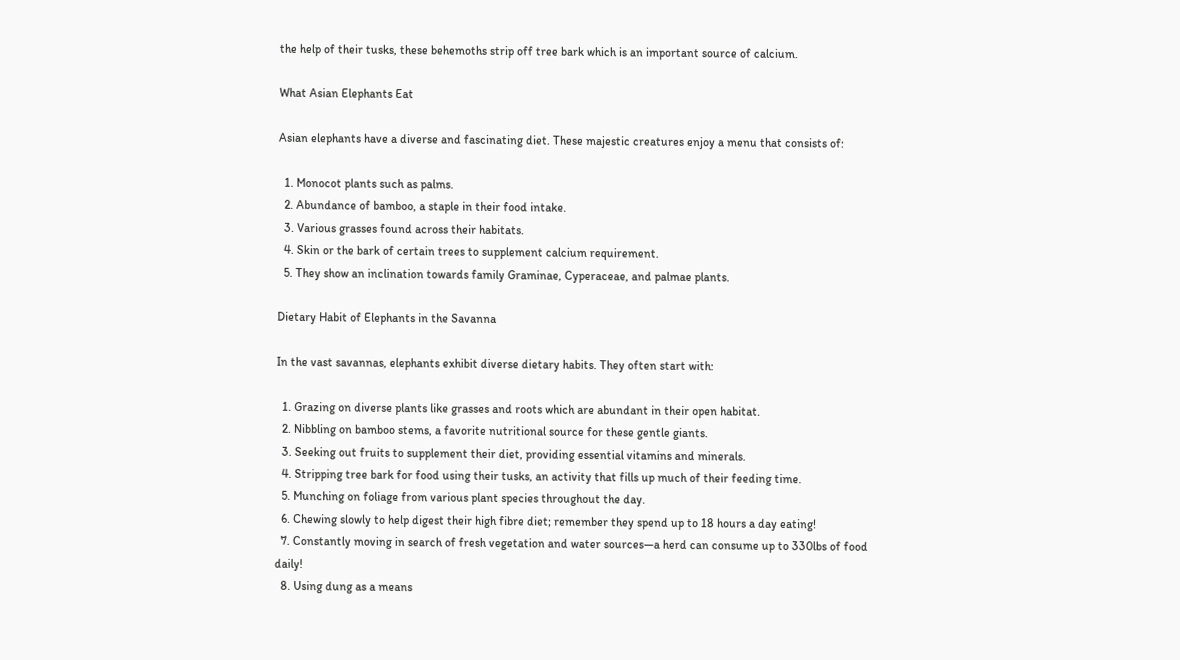the help of their tusks, these behemoths strip off tree bark which is an important source of calcium.

What Asian Elephants Eat

Asian elephants have a diverse and fascinating diet. These majestic creatures enjoy a menu that consists of:

  1. Monocot plants such as palms.
  2. Abundance of bamboo, a staple in their food intake.
  3. Various grasses found across their habitats.
  4. Skin or the bark of certain trees to supplement calcium requirement.
  5. They show an inclination towards family Graminae, Cyperaceae, and palmae plants.

Dietary Habit of Elephants in the Savanna

In the vast savannas, elephants exhibit diverse dietary habits. They often start with:

  1. Grazing on diverse plants like grasses and roots which are abundant in their open habitat.
  2. Nibbling on bamboo stems, a favorite nutritional source for these gentle giants.
  3. Seeking out fruits to supplement their diet, providing essential vitamins and minerals.
  4. Stripping tree bark for food using their tusks, an activity that fills up much of their feeding time.
  5. Munching on foliage from various plant species throughout the day.
  6. Chewing slowly to help digest their high fibre diet; remember they spend up to 18 hours a day eating!
  7. Constantly moving in search of fresh vegetation and water sources—a herd can consume up to 330lbs of food daily!
  8. Using dung as a means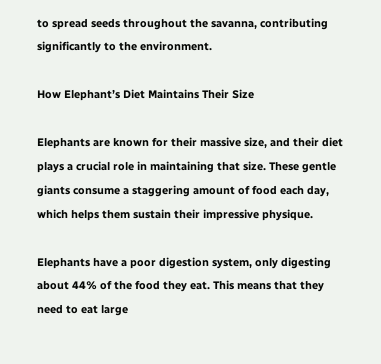to spread seeds throughout the savanna, contributing significantly to the environment.

How Elephant’s Diet Maintains Their Size

Elephants are known for their massive size, and their diet plays a crucial role in maintaining that size. These gentle giants consume a staggering amount of food each day, which helps them sustain their impressive physique.

Elephants have a poor digestion system, only digesting about 44% of the food they eat. This means that they need to eat large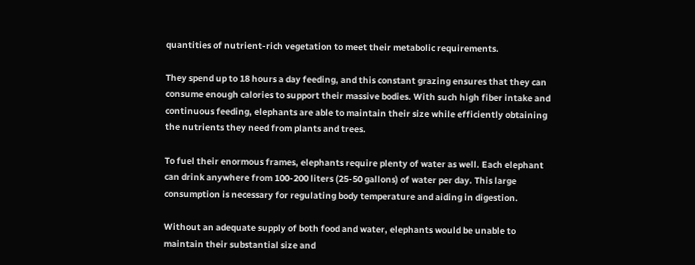quantities of nutrient-rich vegetation to meet their metabolic requirements.

They spend up to 18 hours a day feeding, and this constant grazing ensures that they can consume enough calories to support their massive bodies. With such high fiber intake and continuous feeding, elephants are able to maintain their size while efficiently obtaining the nutrients they need from plants and trees.

To fuel their enormous frames, elephants require plenty of water as well. Each elephant can drink anywhere from 100-200 liters (25-50 gallons) of water per day. This large consumption is necessary for regulating body temperature and aiding in digestion.

Without an adequate supply of both food and water, elephants would be unable to maintain their substantial size and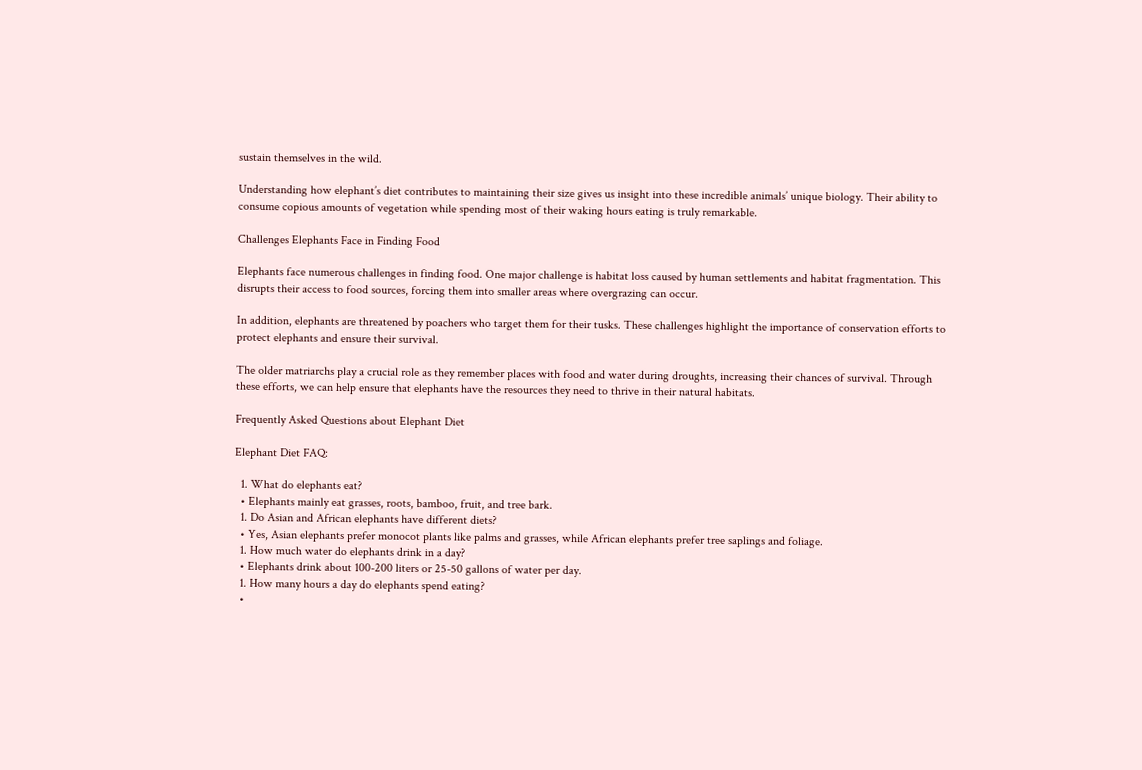sustain themselves in the wild.

Understanding how elephant’s diet contributes to maintaining their size gives us insight into these incredible animals’ unique biology. Their ability to consume copious amounts of vegetation while spending most of their waking hours eating is truly remarkable.

Challenges Elephants Face in Finding Food

Elephants face numerous challenges in finding food. One major challenge is habitat loss caused by human settlements and habitat fragmentation. This disrupts their access to food sources, forcing them into smaller areas where overgrazing can occur.

In addition, elephants are threatened by poachers who target them for their tusks. These challenges highlight the importance of conservation efforts to protect elephants and ensure their survival.

The older matriarchs play a crucial role as they remember places with food and water during droughts, increasing their chances of survival. Through these efforts, we can help ensure that elephants have the resources they need to thrive in their natural habitats.

Frequently Asked Questions about Elephant Diet

Elephant Diet FAQ:

  1. What do elephants eat?
  • Elephants mainly eat grasses, roots, bamboo, fruit, and tree bark.
  1. Do Asian and African elephants have different diets?
  • Yes, Asian elephants prefer monocot plants like palms and grasses, while African elephants prefer tree saplings and foliage.
  1. How much water do elephants drink in a day?
  • Elephants drink about 100-200 liters or 25-50 gallons of water per day.
  1. How many hours a day do elephants spend eating?
  •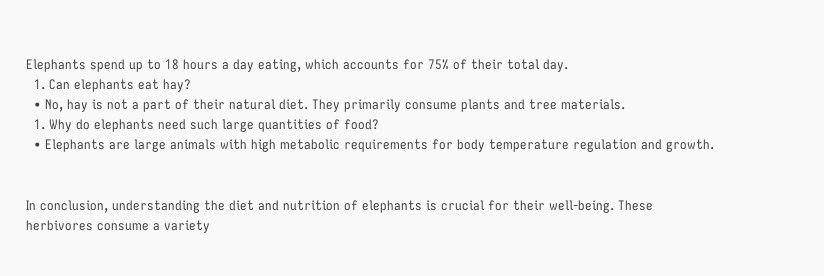Elephants spend up to 18 hours a day eating, which accounts for 75% of their total day.
  1. Can elephants eat hay?
  • No, hay is not a part of their natural diet. They primarily consume plants and tree materials.
  1. Why do elephants need such large quantities of food?
  • Elephants are large animals with high metabolic requirements for body temperature regulation and growth.


In conclusion, understanding the diet and nutrition of elephants is crucial for their well-being. These herbivores consume a variety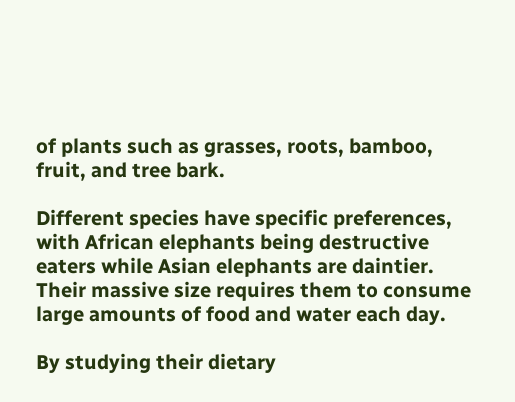of plants such as grasses, roots, bamboo, fruit, and tree bark.

Different species have specific preferences, with African elephants being destructive eaters while Asian elephants are daintier. Their massive size requires them to consume large amounts of food and water each day.

By studying their dietary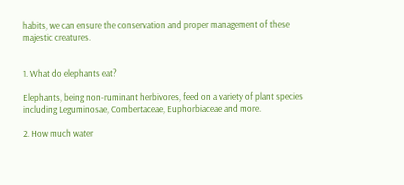habits, we can ensure the conservation and proper management of these majestic creatures.


1. What do elephants eat?

Elephants, being non-ruminant herbivores, feed on a variety of plant species including Leguminosae, Combertaceae, Euphorbiaceae and more.

2. How much water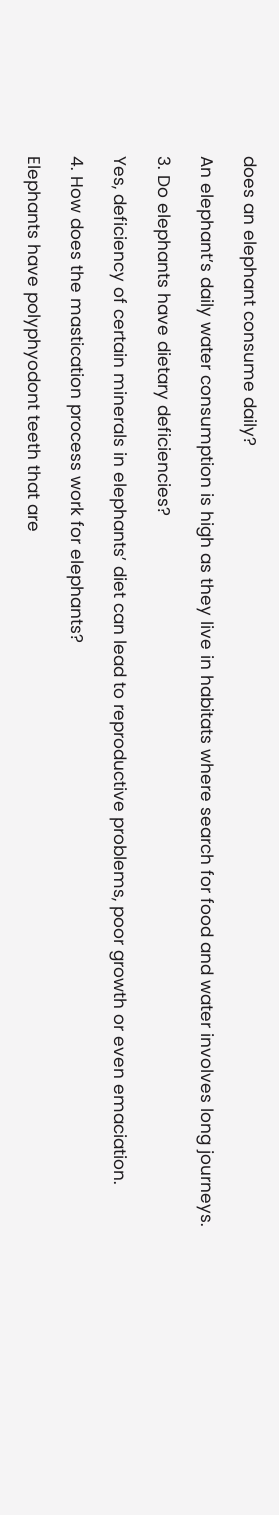does an elephant consume daily?

An elephant’s daily water consumption is high as they live in habitats where search for food and water involves long journeys.

3. Do elephants have dietary deficiencies?

Yes, deficiency of certain minerals in elephants’ diet can lead to reproductive problems, poor growth or even emaciation.

4. How does the mastication process work for elephants?

Elephants have polyphyodont teeth that are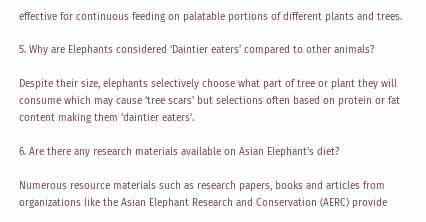effective for continuous feeding on palatable portions of different plants and trees.

5. Why are Elephants considered ‘Daintier eaters’ compared to other animals?

Despite their size, elephants selectively choose what part of tree or plant they will consume which may cause ‘tree scars’ but selections often based on protein or fat content making them ‘daintier eaters’.

6. Are there any research materials available on Asian Elephant’s diet?

Numerous resource materials such as research papers, books and articles from organizations like the Asian Elephant Research and Conservation (AERC) provide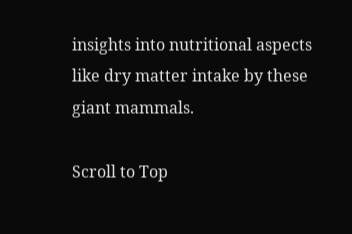insights into nutritional aspects like dry matter intake by these giant mammals.

Scroll to Top